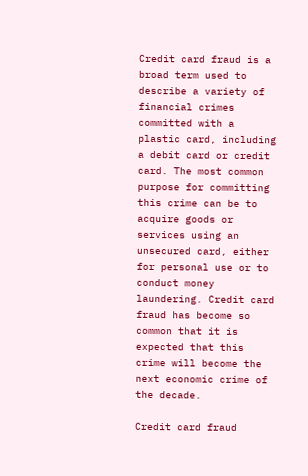Credit card fraud is a broad term used to describe a variety of financial crimes committed with a plastic card, including a debit card or credit card. The most common purpose for committing this crime can be to acquire goods or services using an unsecured card, either for personal use or to conduct money laundering. Credit card fraud has become so common that it is expected that this crime will become the next economic crime of the decade.

Credit card fraud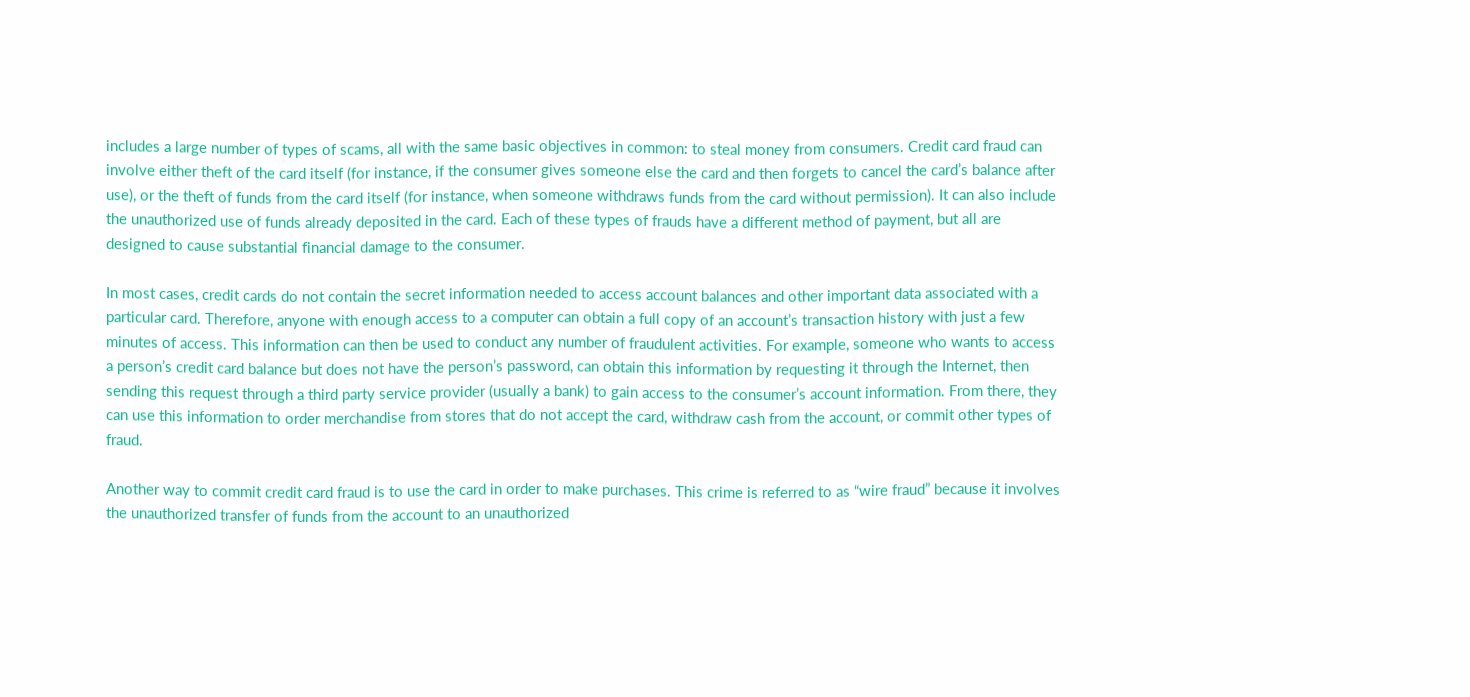includes a large number of types of scams, all with the same basic objectives in common: to steal money from consumers. Credit card fraud can involve either theft of the card itself (for instance, if the consumer gives someone else the card and then forgets to cancel the card’s balance after use), or the theft of funds from the card itself (for instance, when someone withdraws funds from the card without permission). It can also include the unauthorized use of funds already deposited in the card. Each of these types of frauds have a different method of payment, but all are designed to cause substantial financial damage to the consumer.

In most cases, credit cards do not contain the secret information needed to access account balances and other important data associated with a particular card. Therefore, anyone with enough access to a computer can obtain a full copy of an account’s transaction history with just a few minutes of access. This information can then be used to conduct any number of fraudulent activities. For example, someone who wants to access a person’s credit card balance but does not have the person’s password, can obtain this information by requesting it through the Internet, then sending this request through a third party service provider (usually a bank) to gain access to the consumer’s account information. From there, they can use this information to order merchandise from stores that do not accept the card, withdraw cash from the account, or commit other types of fraud.

Another way to commit credit card fraud is to use the card in order to make purchases. This crime is referred to as “wire fraud” because it involves the unauthorized transfer of funds from the account to an unauthorized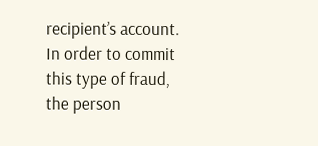recipient’s account. In order to commit this type of fraud, the person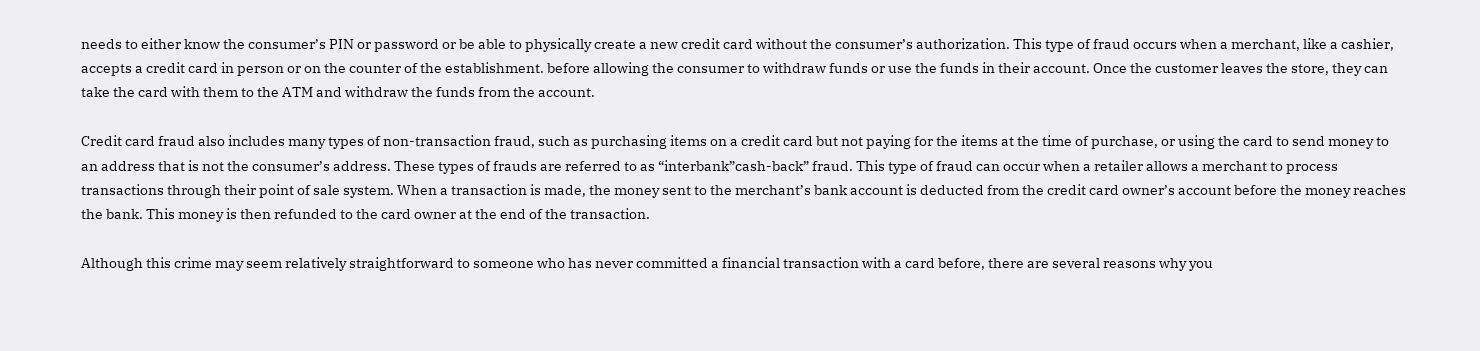needs to either know the consumer’s PIN or password or be able to physically create a new credit card without the consumer’s authorization. This type of fraud occurs when a merchant, like a cashier, accepts a credit card in person or on the counter of the establishment. before allowing the consumer to withdraw funds or use the funds in their account. Once the customer leaves the store, they can take the card with them to the ATM and withdraw the funds from the account.

Credit card fraud also includes many types of non-transaction fraud, such as purchasing items on a credit card but not paying for the items at the time of purchase, or using the card to send money to an address that is not the consumer’s address. These types of frauds are referred to as “interbank”cash-back” fraud. This type of fraud can occur when a retailer allows a merchant to process transactions through their point of sale system. When a transaction is made, the money sent to the merchant’s bank account is deducted from the credit card owner’s account before the money reaches the bank. This money is then refunded to the card owner at the end of the transaction.

Although this crime may seem relatively straightforward to someone who has never committed a financial transaction with a card before, there are several reasons why you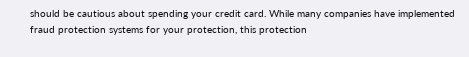should be cautious about spending your credit card. While many companies have implemented fraud protection systems for your protection, this protection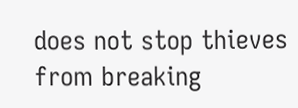does not stop thieves from breaking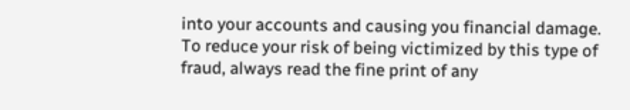into your accounts and causing you financial damage. To reduce your risk of being victimized by this type of fraud, always read the fine print of any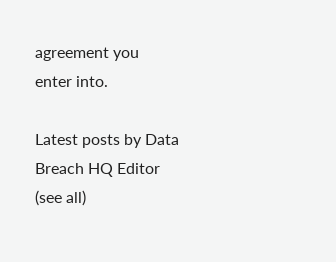agreement you enter into.

Latest posts by Data Breach HQ Editor (see all)